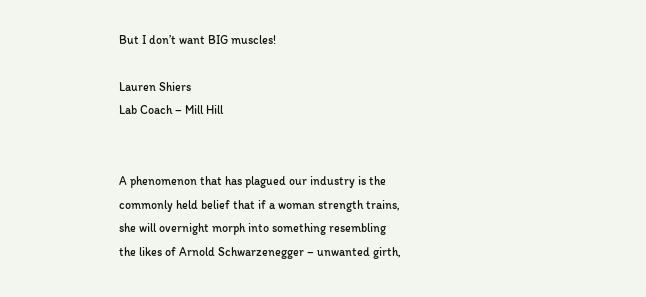But I don’t want BIG muscles!

Lauren Shiers
Lab Coach – Mill Hill


A phenomenon that has plagued our industry is the commonly held belief that if a woman strength trains, she will overnight morph into something resembling the likes of Arnold Schwarzenegger – unwanted girth,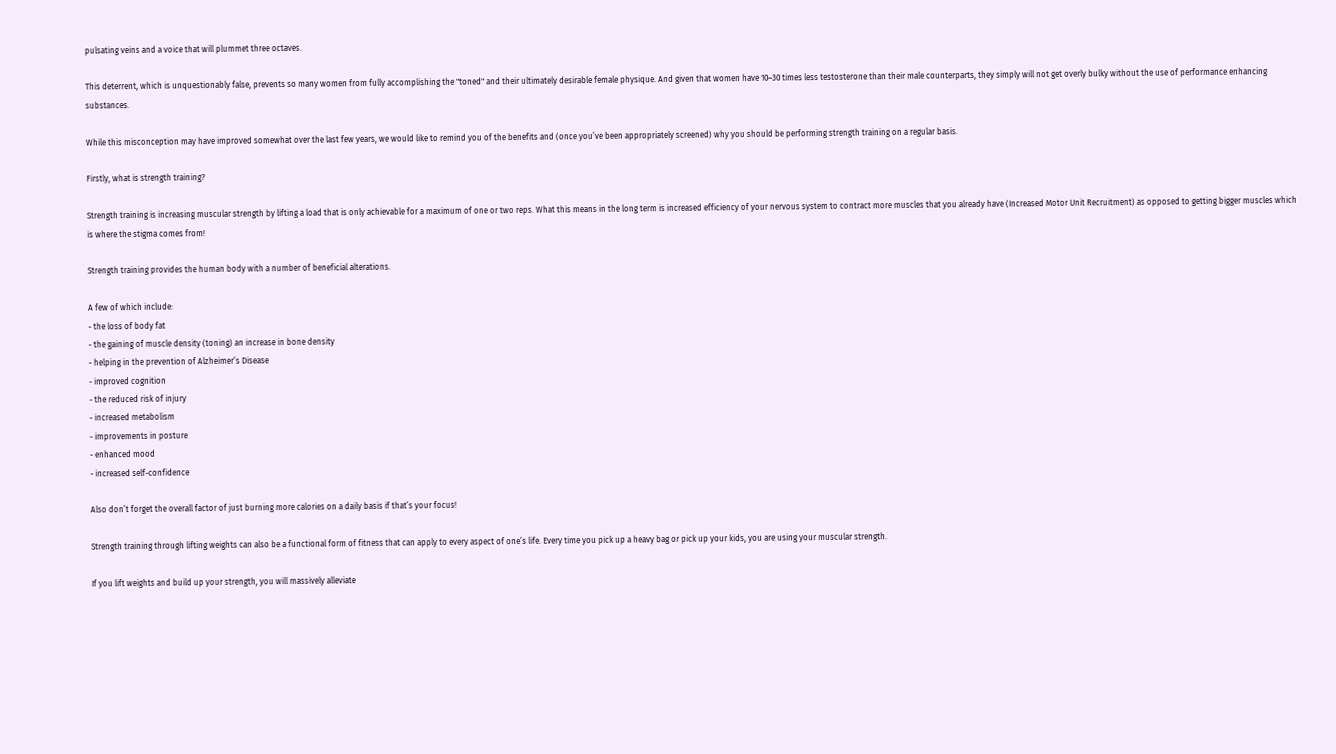pulsating veins and a voice that will plummet three octaves.

This deterrent, which is unquestionably false, prevents so many women from fully accomplishing the "toned" and their ultimately desirable female physique. And given that women have 10–30 times less testosterone than their male counterparts, they simply will not get overly bulky without the use of performance enhancing substances.

While this misconception may have improved somewhat over the last few years, we would like to remind you of the benefits and (once you’ve been appropriately screened) why you should be performing strength training on a regular basis.

Firstly, what is strength training?

Strength training is increasing muscular strength by lifting a load that is only achievable for a maximum of one or two reps. What this means in the long term is increased efficiency of your nervous system to contract more muscles that you already have (Increased Motor Unit Recruitment) as opposed to getting bigger muscles which is where the stigma comes from!

Strength training provides the human body with a number of beneficial alterations.

A few of which include:
- the loss of body fat
- the gaining of muscle density (toning) an increase in bone density
- helping in the prevention of Alzheimer’s Disease
- improved cognition
- the reduced risk of injury
- increased metabolism
- improvements in posture
- enhanced mood
- increased self-confidence

Also don’t forget the overall factor of just burning more calories on a daily basis if that’s your focus!

Strength training through lifting weights can also be a functional form of fitness that can apply to every aspect of one’s life. Every time you pick up a heavy bag or pick up your kids, you are using your muscular strength.

If you lift weights and build up your strength, you will massively alleviate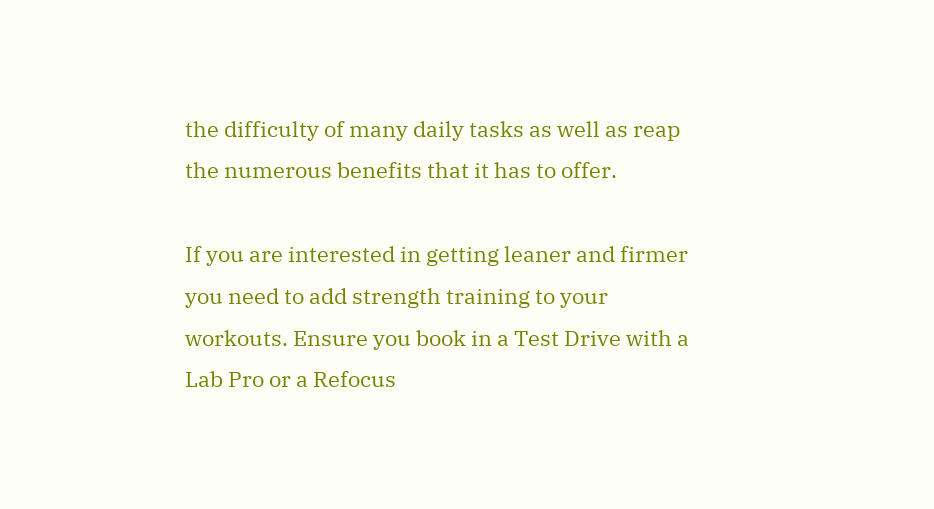the difficulty of many daily tasks as well as reap the numerous benefits that it has to offer.

If you are interested in getting leaner and firmer you need to add strength training to your workouts. Ensure you book in a Test Drive with a Lab Pro or a Refocus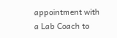appointment with a Lab Coach to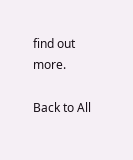find out more.

Back to All